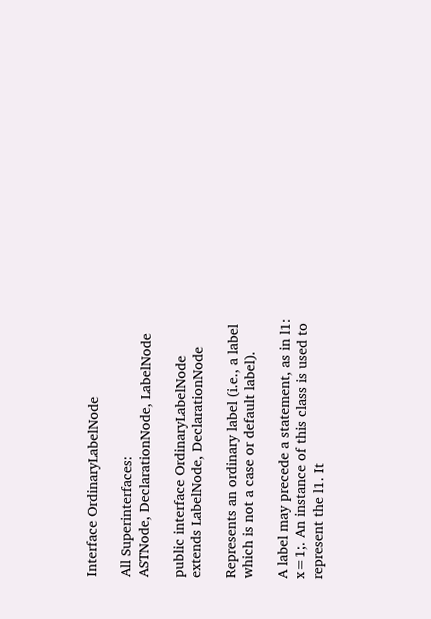Interface OrdinaryLabelNode

All Superinterfaces:
ASTNode, DeclarationNode, LabelNode

public interface OrdinaryLabelNode extends LabelNode, DeclarationNode

Represents an ordinary label (i.e., a label which is not a case or default label).

A label may precede a statement, as in l1: x=1;. An instance of this class is used to represent the l1. It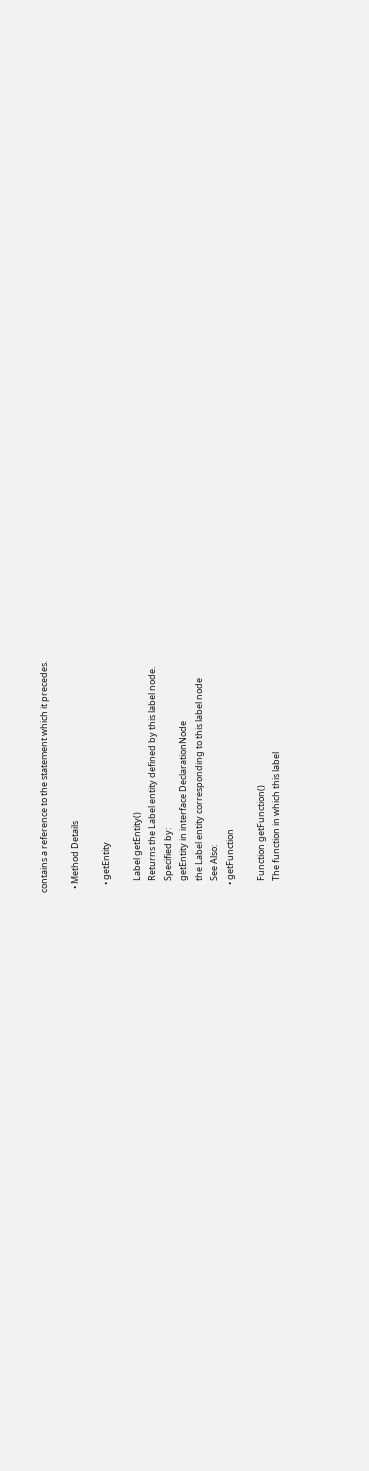contains a reference to the statement which it precedes.

  • Method Details

    • getEntity

      Label getEntity()
      Returns the Label entity defined by this label node.
      Specified by:
      getEntity in interface DeclarationNode
      the Label entity corresponding to this label node
      See Also:
    • getFunction

      Function getFunction()
      The function in which this label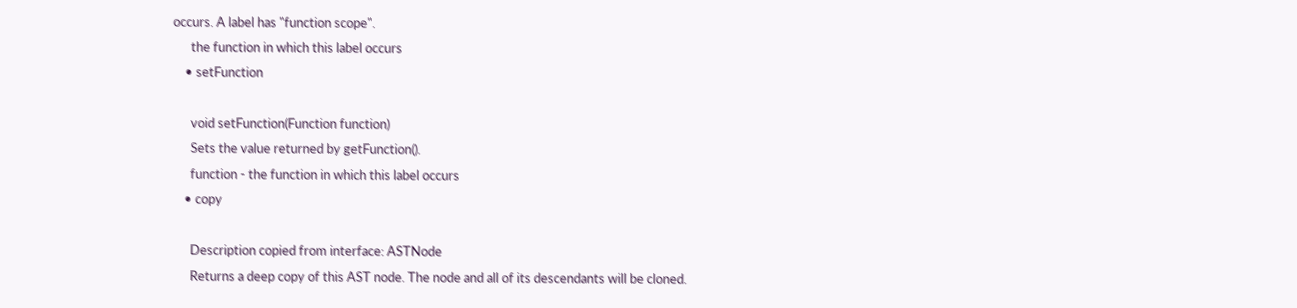occurs. A label has "function scope".
      the function in which this label occurs
    • setFunction

      void setFunction(Function function)
      Sets the value returned by getFunction().
      function - the function in which this label occurs
    • copy

      Description copied from interface: ASTNode
      Returns a deep copy of this AST node. The node and all of its descendants will be cloned.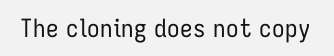The cloning does not copy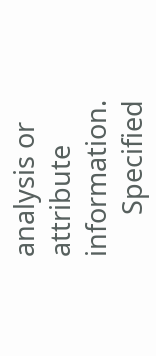analysis or attribute information.
      Specified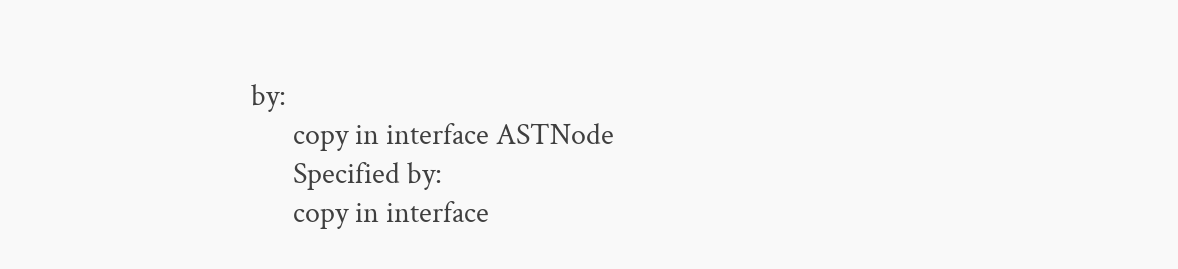by:
      copy in interface ASTNode
      Specified by:
      copy in interface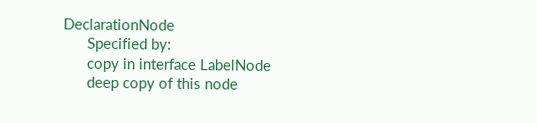DeclarationNode
      Specified by:
      copy in interface LabelNode
      deep copy of this node